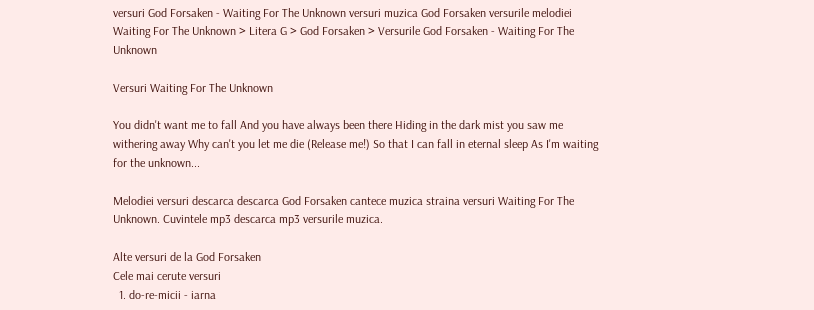versuri God Forsaken - Waiting For The Unknown versuri muzica God Forsaken versurile melodiei Waiting For The Unknown > Litera G > God Forsaken > Versurile God Forsaken - Waiting For The Unknown

Versuri Waiting For The Unknown

You didn't want me to fall And you have always been there Hiding in the dark mist you saw me withering away Why can't you let me die (Release me!) So that I can fall in eternal sleep As I'm waiting for the unknown...

Melodiei versuri descarca descarca God Forsaken cantece muzica straina versuri Waiting For The Unknown. Cuvintele mp3 descarca mp3 versurile muzica.

Alte versuri de la God Forsaken
Cele mai cerute versuri
  1. do-re-micii - iarna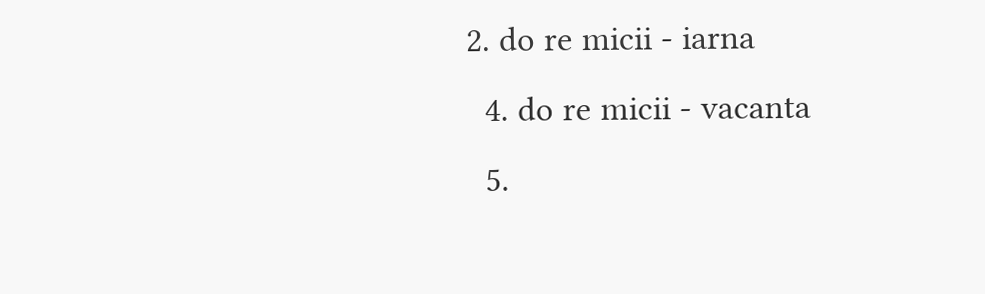2. do re micii - iarna
  4. do re micii - vacanta
  5.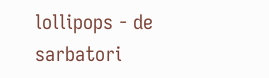lollipops - de sarbatori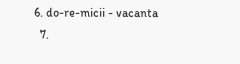6. do-re-micii - vacanta
  7.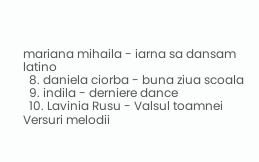mariana mihaila - iarna sa dansam latino
  8. daniela ciorba - buna ziua scoala
  9. indila - derniere dance
  10. Lavinia Rusu - Valsul toamnei
Versuri melodii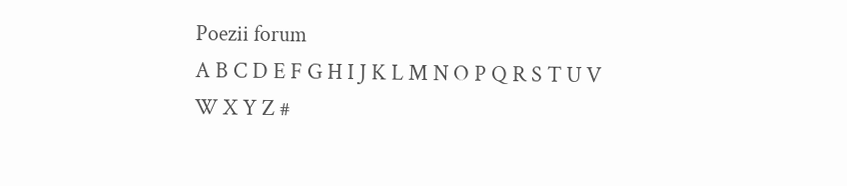Poezii forum
A B C D E F G H I J K L M N O P Q R S T U V W X Y Z #